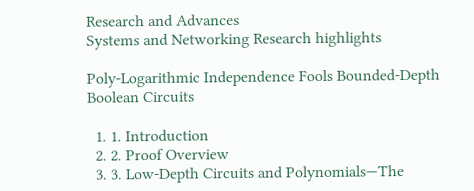Research and Advances
Systems and Networking Research highlights

Poly-Logarithmic Independence Fools Bounded-Depth Boolean Circuits

  1. 1. Introduction
  2. 2. Proof Overview
  3. 3. Low-Depth Circuits and Polynomials—The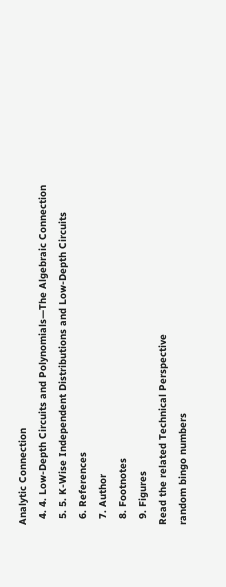Analytic Connection
  4. 4. Low-Depth Circuits and Polynomials—The Algebraic Connection
  5. 5. K-Wise Independent Distributions and Low-Depth Circuits
  6. References
  7. Author
  8. Footnotes
  9. Figures
Read the related Technical Perspective
random bingo numbers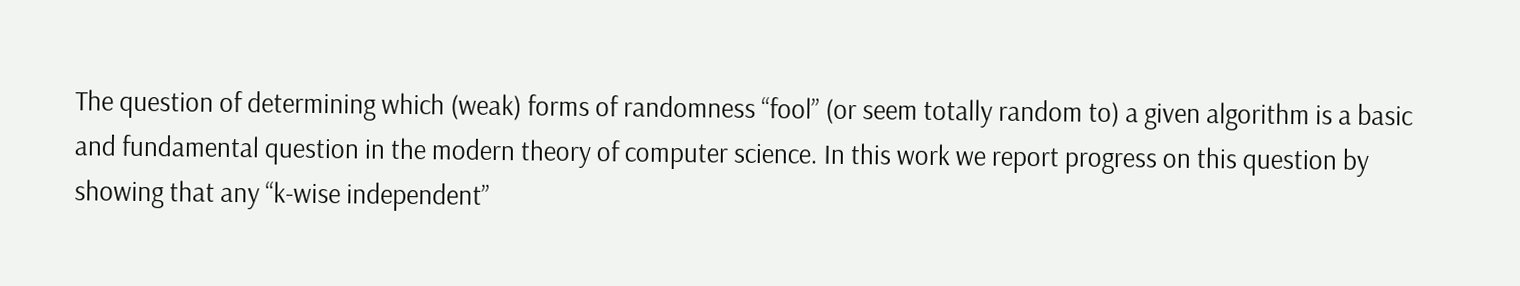The question of determining which (weak) forms of randomness “fool” (or seem totally random to) a given algorithm is a basic and fundamental question in the modern theory of computer science. In this work we report progress on this question by showing that any “k-wise independent”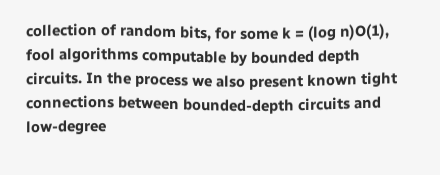collection of random bits, for some k = (log n)O(1), fool algorithms computable by bounded depth circuits. In the process we also present known tight connections between bounded-depth circuits and low-degree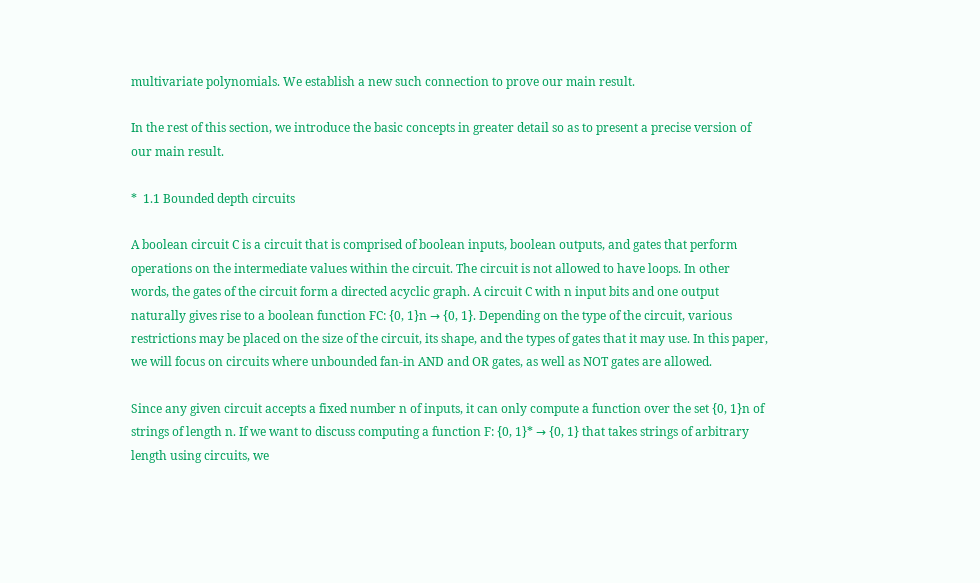multivariate polynomials. We establish a new such connection to prove our main result.

In the rest of this section, we introduce the basic concepts in greater detail so as to present a precise version of our main result.

*  1.1 Bounded depth circuits

A boolean circuit C is a circuit that is comprised of boolean inputs, boolean outputs, and gates that perform operations on the intermediate values within the circuit. The circuit is not allowed to have loops. In other words, the gates of the circuit form a directed acyclic graph. A circuit C with n input bits and one output naturally gives rise to a boolean function FC: {0, 1}n → {0, 1}. Depending on the type of the circuit, various restrictions may be placed on the size of the circuit, its shape, and the types of gates that it may use. In this paper, we will focus on circuits where unbounded fan-in AND and OR gates, as well as NOT gates are allowed.

Since any given circuit accepts a fixed number n of inputs, it can only compute a function over the set {0, 1}n of strings of length n. If we want to discuss computing a function F: {0, 1}* → {0, 1} that takes strings of arbitrary length using circuits, we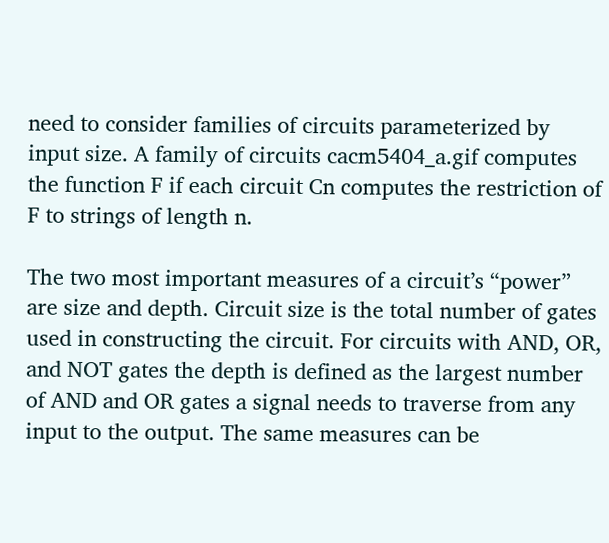need to consider families of circuits parameterized by input size. A family of circuits cacm5404_a.gif computes the function F if each circuit Cn computes the restriction of F to strings of length n.

The two most important measures of a circuit’s “power” are size and depth. Circuit size is the total number of gates used in constructing the circuit. For circuits with AND, OR, and NOT gates the depth is defined as the largest number of AND and OR gates a signal needs to traverse from any input to the output. The same measures can be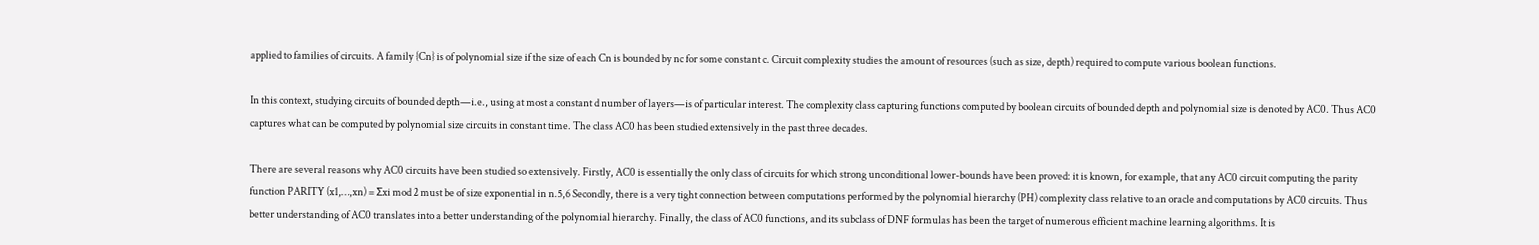applied to families of circuits. A family {Cn} is of polynomial size if the size of each Cn is bounded by nc for some constant c. Circuit complexity studies the amount of resources (such as size, depth) required to compute various boolean functions.

In this context, studying circuits of bounded depth—i.e., using at most a constant d number of layers—is of particular interest. The complexity class capturing functions computed by boolean circuits of bounded depth and polynomial size is denoted by AC0. Thus AC0 captures what can be computed by polynomial size circuits in constant time. The class AC0 has been studied extensively in the past three decades.

There are several reasons why AC0 circuits have been studied so extensively. Firstly, AC0 is essentially the only class of circuits for which strong unconditional lower-bounds have been proved: it is known, for example, that any AC0 circuit computing the parity function PARITY (x1,…,xn) = Σxi mod 2 must be of size exponential in n.5,6 Secondly, there is a very tight connection between computations performed by the polynomial hierarchy (PH) complexity class relative to an oracle and computations by AC0 circuits. Thus better understanding of AC0 translates into a better understanding of the polynomial hierarchy. Finally, the class of AC0 functions, and its subclass of DNF formulas has been the target of numerous efficient machine learning algorithms. It is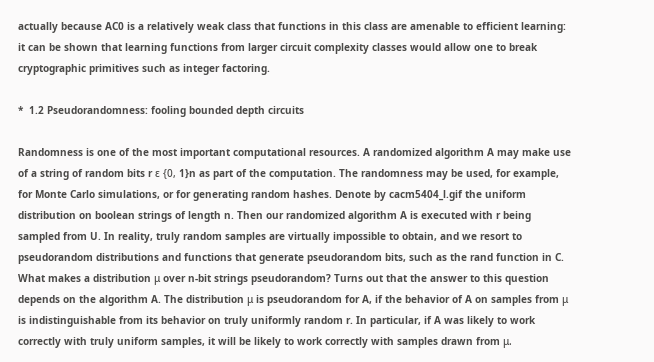actually because AC0 is a relatively weak class that functions in this class are amenable to efficient learning: it can be shown that learning functions from larger circuit complexity classes would allow one to break cryptographic primitives such as integer factoring.

*  1.2 Pseudorandomness: fooling bounded depth circuits

Randomness is one of the most important computational resources. A randomized algorithm A may make use of a string of random bits r ε {0, 1}n as part of the computation. The randomness may be used, for example, for Monte Carlo simulations, or for generating random hashes. Denote by cacm5404_l.gif the uniform distribution on boolean strings of length n. Then our randomized algorithm A is executed with r being sampled from U. In reality, truly random samples are virtually impossible to obtain, and we resort to pseudorandom distributions and functions that generate pseudorandom bits, such as the rand function in C. What makes a distribution μ over n-bit strings pseudorandom? Turns out that the answer to this question depends on the algorithm A. The distribution μ is pseudorandom for A, if the behavior of A on samples from μ is indistinguishable from its behavior on truly uniformly random r. In particular, if A was likely to work correctly with truly uniform samples, it will be likely to work correctly with samples drawn from μ.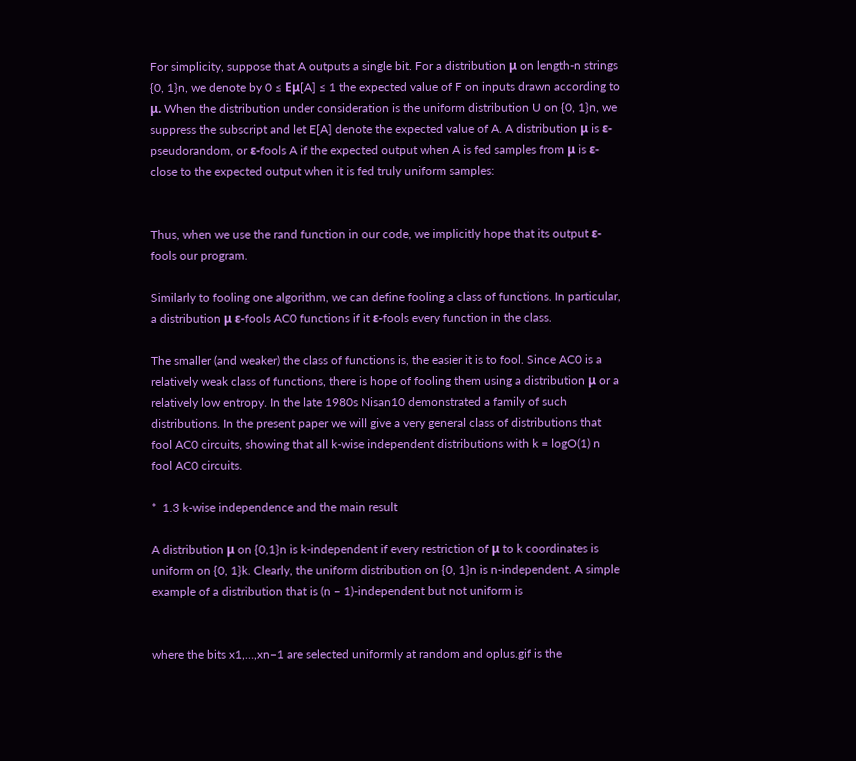For simplicity, suppose that A outputs a single bit. For a distribution μ on length-n strings {0, 1}n, we denote by 0 ≤ Eμ[A] ≤ 1 the expected value of F on inputs drawn according to μ. When the distribution under consideration is the uniform distribution U on {0, 1}n, we suppress the subscript and let E[A] denote the expected value of A. A distribution μ is ε-pseudorandom, or ε-fools A if the expected output when A is fed samples from μ is ε-close to the expected output when it is fed truly uniform samples:


Thus, when we use the rand function in our code, we implicitly hope that its output ε-fools our program.

Similarly to fooling one algorithm, we can define fooling a class of functions. In particular, a distribution μ ε-fools AC0 functions if it ε-fools every function in the class.

The smaller (and weaker) the class of functions is, the easier it is to fool. Since AC0 is a relatively weak class of functions, there is hope of fooling them using a distribution μ or a relatively low entropy. In the late 1980s Nisan10 demonstrated a family of such distributions. In the present paper we will give a very general class of distributions that fool AC0 circuits, showing that all k-wise independent distributions with k = logO(1) n fool AC0 circuits.

*  1.3 k-wise independence and the main result

A distribution μ on {0,1}n is k-independent if every restriction of μ to k coordinates is uniform on {0, 1}k. Clearly, the uniform distribution on {0, 1}n is n-independent. A simple example of a distribution that is (n – 1)-independent but not uniform is


where the bits x1,…,xn−1 are selected uniformly at random and oplus.gif is the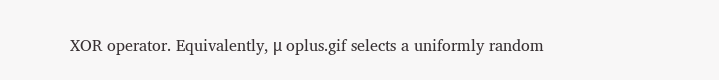XOR operator. Equivalently, μ oplus.gif selects a uniformly random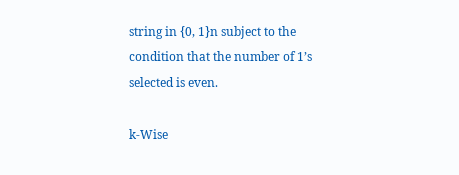string in {0, 1}n subject to the condition that the number of 1’s selected is even.

k-Wise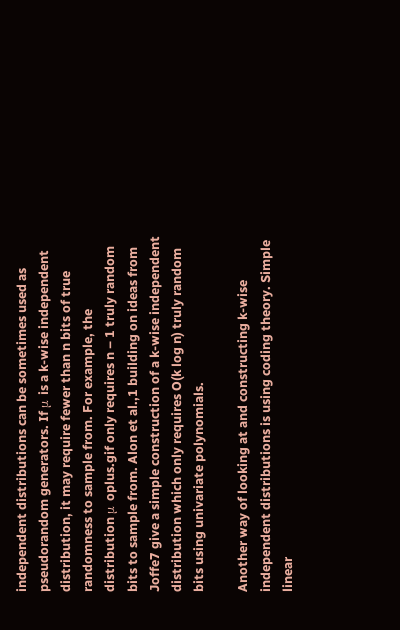independent distributions can be sometimes used as pseudorandom generators. If μ is a k-wise independent distribution, it may require fewer than n bits of true randomness to sample from. For example, the distribution μ oplus.gif only requires n – 1 truly random bits to sample from. Alon et al.,1 building on ideas from Joffe7 give a simple construction of a k-wise independent distribution which only requires O(k log n) truly random bits using univariate polynomials.

Another way of looking at and constructing k-wise independent distributions is using coding theory. Simple linear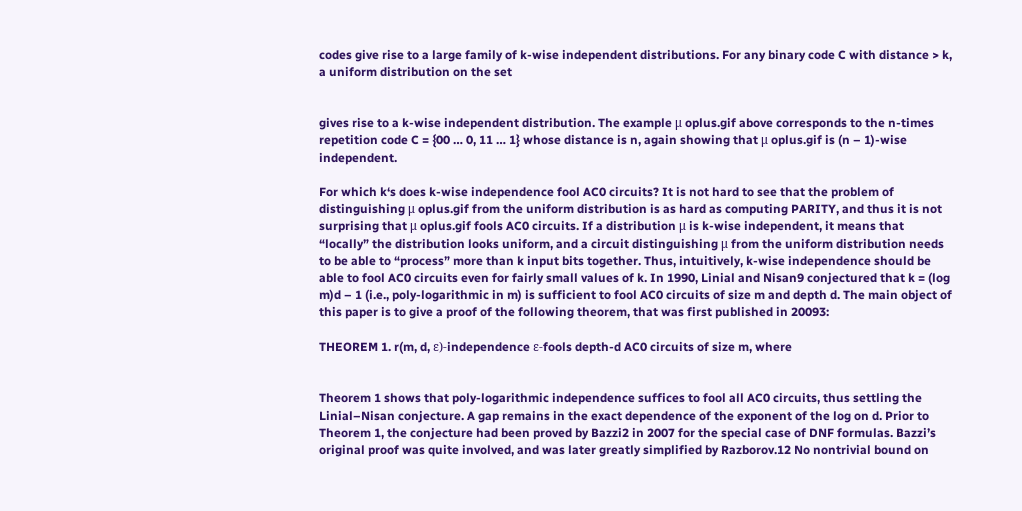codes give rise to a large family of k-wise independent distributions. For any binary code C with distance > k, a uniform distribution on the set


gives rise to a k-wise independent distribution. The example μ oplus.gif above corresponds to the n-times repetition code C = {00 … 0, 11 … 1} whose distance is n, again showing that μ oplus.gif is (n – 1)-wise independent.

For which k‘s does k-wise independence fool AC0 circuits? It is not hard to see that the problem of distinguishing μ oplus.gif from the uniform distribution is as hard as computing PARITY, and thus it is not surprising that μ oplus.gif fools AC0 circuits. If a distribution μ is k-wise independent, it means that “locally” the distribution looks uniform, and a circuit distinguishing μ from the uniform distribution needs to be able to “process” more than k input bits together. Thus, intuitively, k-wise independence should be able to fool AC0 circuits even for fairly small values of k. In 1990, Linial and Nisan9 conjectured that k = (log m)d – 1 (i.e., poly-logarithmic in m) is sufficient to fool AC0 circuits of size m and depth d. The main object of this paper is to give a proof of the following theorem, that was first published in 20093:

THEOREM 1. r(m, d, ε)-independence ε-fools depth-d AC0 circuits of size m, where


Theorem 1 shows that poly-logarithmic independence suffices to fool all AC0 circuits, thus settling the Linial–Nisan conjecture. A gap remains in the exact dependence of the exponent of the log on d. Prior to Theorem 1, the conjecture had been proved by Bazzi2 in 2007 for the special case of DNF formulas. Bazzi’s original proof was quite involved, and was later greatly simplified by Razborov.12 No nontrivial bound on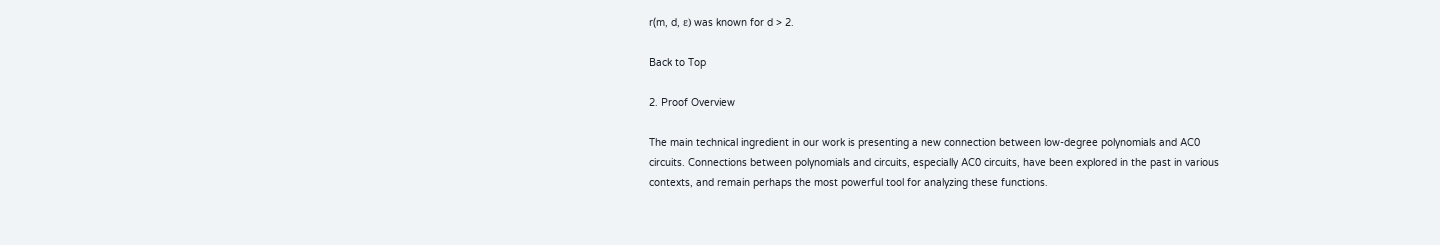r(m, d, ε) was known for d > 2.

Back to Top

2. Proof Overview

The main technical ingredient in our work is presenting a new connection between low-degree polynomials and AC0 circuits. Connections between polynomials and circuits, especially AC0 circuits, have been explored in the past in various contexts, and remain perhaps the most powerful tool for analyzing these functions.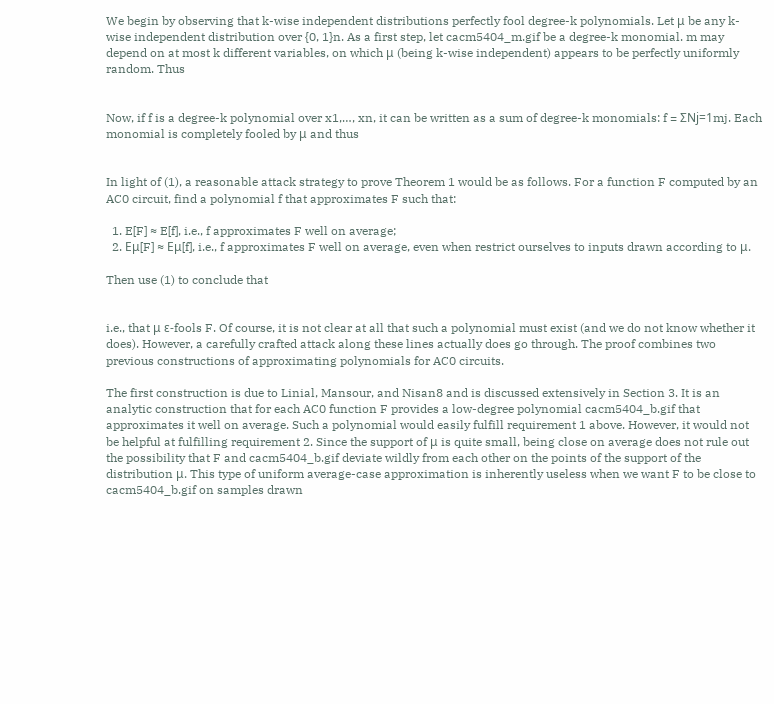We begin by observing that k-wise independent distributions perfectly fool degree-k polynomials. Let μ be any k-wise independent distribution over {0, 1}n. As a first step, let cacm5404_m.gif be a degree-k monomial. m may depend on at most k different variables, on which μ (being k-wise independent) appears to be perfectly uniformly random. Thus


Now, if f is a degree-k polynomial over x1,…, xn, it can be written as a sum of degree-k monomials: f = ΣNj=1mj. Each monomial is completely fooled by μ and thus


In light of (1), a reasonable attack strategy to prove Theorem 1 would be as follows. For a function F computed by an AC0 circuit, find a polynomial f that approximates F such that:

  1. E[F] ≈ E[f], i.e., f approximates F well on average;
  2. Eμ[F] ≈ Eμ[f], i.e., f approximates F well on average, even when restrict ourselves to inputs drawn according to μ.

Then use (1) to conclude that


i.e., that μ ε-fools F. Of course, it is not clear at all that such a polynomial must exist (and we do not know whether it does). However, a carefully crafted attack along these lines actually does go through. The proof combines two previous constructions of approximating polynomials for AC0 circuits.

The first construction is due to Linial, Mansour, and Nisan8 and is discussed extensively in Section 3. It is an analytic construction that for each AC0 function F provides a low-degree polynomial cacm5404_b.gif that approximates it well on average. Such a polynomial would easily fulfill requirement 1 above. However, it would not be helpful at fulfilling requirement 2. Since the support of μ is quite small, being close on average does not rule out the possibility that F and cacm5404_b.gif deviate wildly from each other on the points of the support of the distribution μ. This type of uniform average-case approximation is inherently useless when we want F to be close to cacm5404_b.gif on samples drawn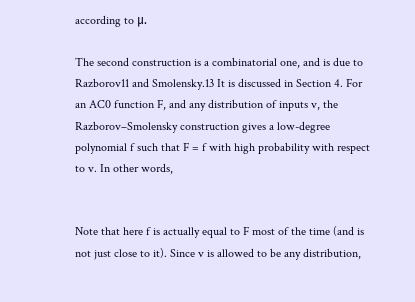according to μ.

The second construction is a combinatorial one, and is due to Razborov11 and Smolensky.13 It is discussed in Section 4. For an AC0 function F, and any distribution of inputs v, the Razborov–Smolensky construction gives a low-degree polynomial f such that F = f with high probability with respect to v. In other words,


Note that here f is actually equal to F most of the time (and is not just close to it). Since v is allowed to be any distribution,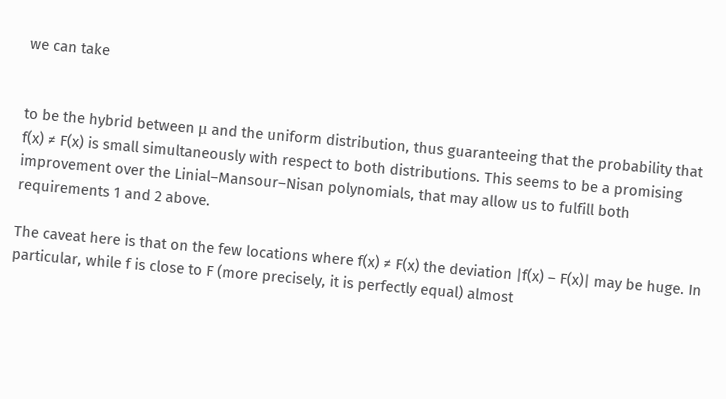we can take


to be the hybrid between μ and the uniform distribution, thus guaranteeing that the probability that f(x) ≠ F(x) is small simultaneously with respect to both distributions. This seems to be a promising improvement over the Linial–Mansour–Nisan polynomials, that may allow us to fulfill both requirements 1 and 2 above.

The caveat here is that on the few locations where f(x) ≠ F(x) the deviation |f(x) – F(x)| may be huge. In particular, while f is close to F (more precisely, it is perfectly equal) almost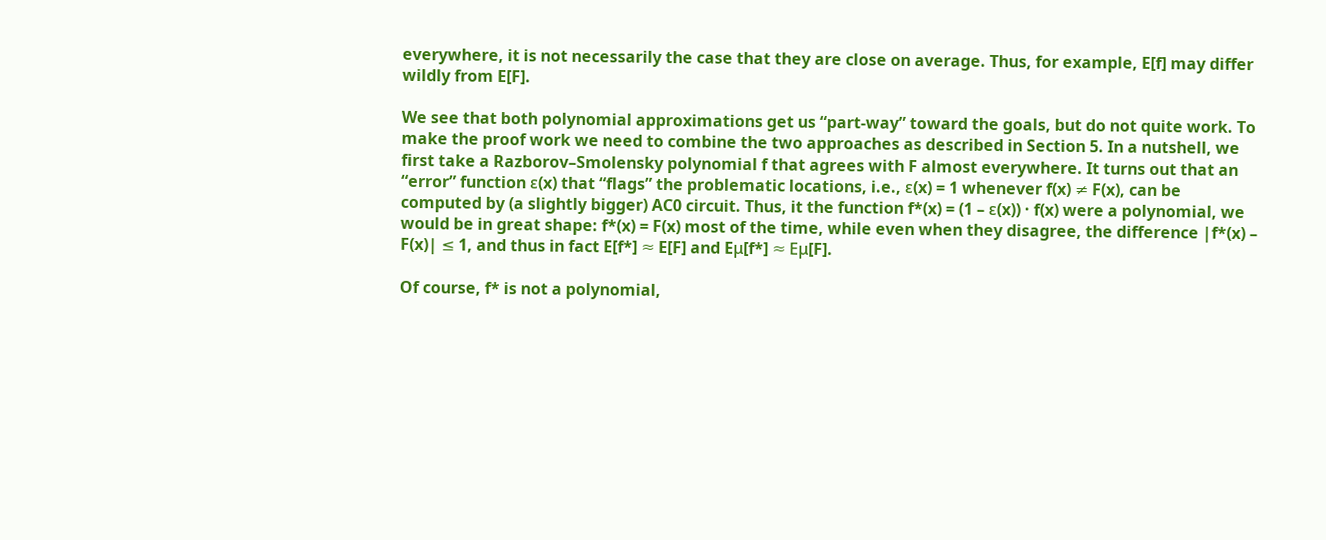everywhere, it is not necessarily the case that they are close on average. Thus, for example, E[f] may differ wildly from E[F].

We see that both polynomial approximations get us “part-way” toward the goals, but do not quite work. To make the proof work we need to combine the two approaches as described in Section 5. In a nutshell, we first take a Razborov–Smolensky polynomial f that agrees with F almost everywhere. It turns out that an “error” function ε(x) that “flags” the problematic locations, i.e., ε(x) = 1 whenever f(x) ≠ F(x), can be computed by (a slightly bigger) AC0 circuit. Thus, it the function f*(x) = (1 – ε(x)) · f(x) were a polynomial, we would be in great shape: f*(x) = F(x) most of the time, while even when they disagree, the difference |f*(x) – F(x)| ≤ 1, and thus in fact E[f*] ≈ E[F] and Eμ[f*] ≈ Eμ[F].

Of course, f* is not a polynomial,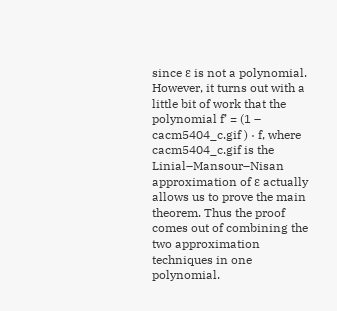since ε is not a polynomial. However, it turns out with a little bit of work that the polynomial f’ = (1 – cacm5404_c.gif ) · f, where cacm5404_c.gif is the Linial–Mansour–Nisan approximation of ε actually allows us to prove the main theorem. Thus the proof comes out of combining the two approximation techniques in one polynomial.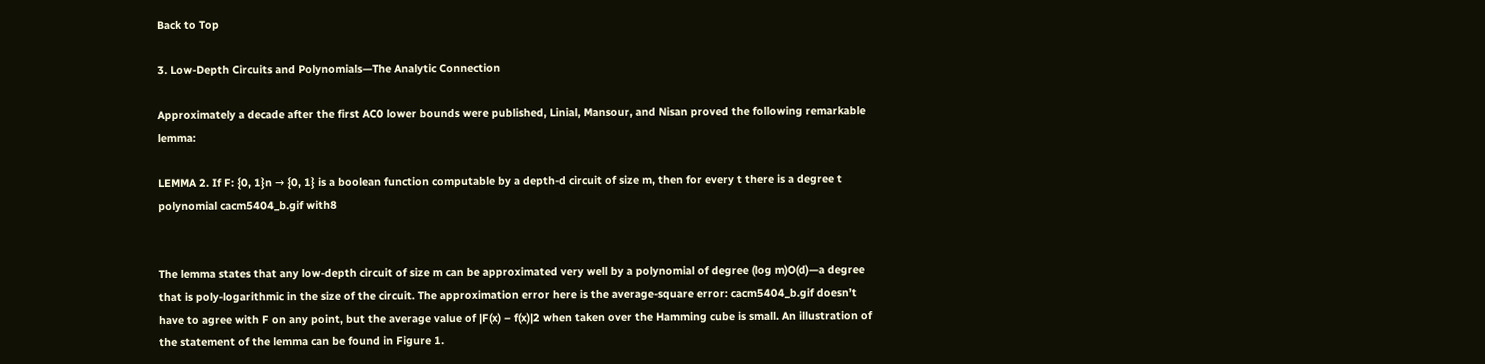Back to Top

3. Low-Depth Circuits and Polynomials—The Analytic Connection

Approximately a decade after the first AC0 lower bounds were published, Linial, Mansour, and Nisan proved the following remarkable lemma:

LEMMA 2. If F: {0, 1}n → {0, 1} is a boolean function computable by a depth-d circuit of size m, then for every t there is a degree t polynomial cacm5404_b.gif with8


The lemma states that any low-depth circuit of size m can be approximated very well by a polynomial of degree (log m)O(d)—a degree that is poly-logarithmic in the size of the circuit. The approximation error here is the average-square error: cacm5404_b.gif doesn’t have to agree with F on any point, but the average value of |F(x) – f(x)|2 when taken over the Hamming cube is small. An illustration of the statement of the lemma can be found in Figure 1.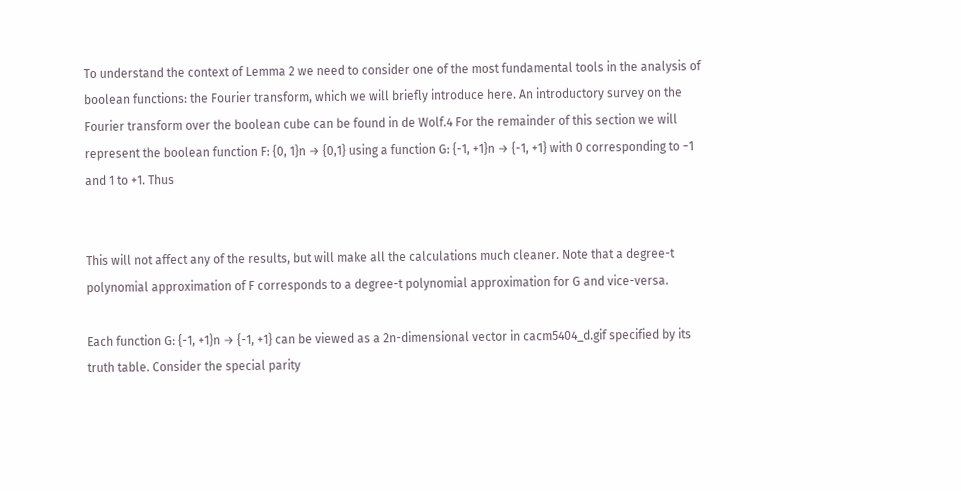To understand the context of Lemma 2 we need to consider one of the most fundamental tools in the analysis of boolean functions: the Fourier transform, which we will briefly introduce here. An introductory survey on the Fourier transform over the boolean cube can be found in de Wolf.4 For the remainder of this section we will represent the boolean function F: {0, 1}n → {0,1} using a function G: {-1, +1}n → {-1, +1} with 0 corresponding to −1 and 1 to +1. Thus


This will not affect any of the results, but will make all the calculations much cleaner. Note that a degree-t polynomial approximation of F corresponds to a degree-t polynomial approximation for G and vice-versa.

Each function G: {-1, +1}n → {-1, +1} can be viewed as a 2n-dimensional vector in cacm5404_d.gif specified by its truth table. Consider the special parity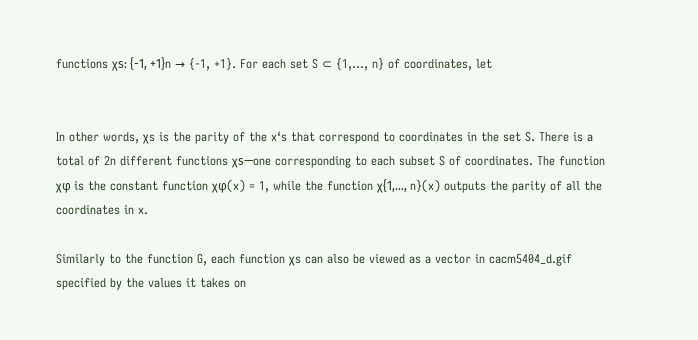functions χs: {-1, +1}n → {-1, +1}. For each set S ⊂ {1,…, n} of coordinates, let


In other words, χs is the parity of the x‘s that correspond to coordinates in the set S. There is a total of 2n different functions χs—one corresponding to each subset S of coordinates. The function χφ is the constant function χφ(x) = 1, while the function χ{1,…, n}(x) outputs the parity of all the coordinates in x.

Similarly to the function G, each function χs can also be viewed as a vector in cacm5404_d.gif specified by the values it takes on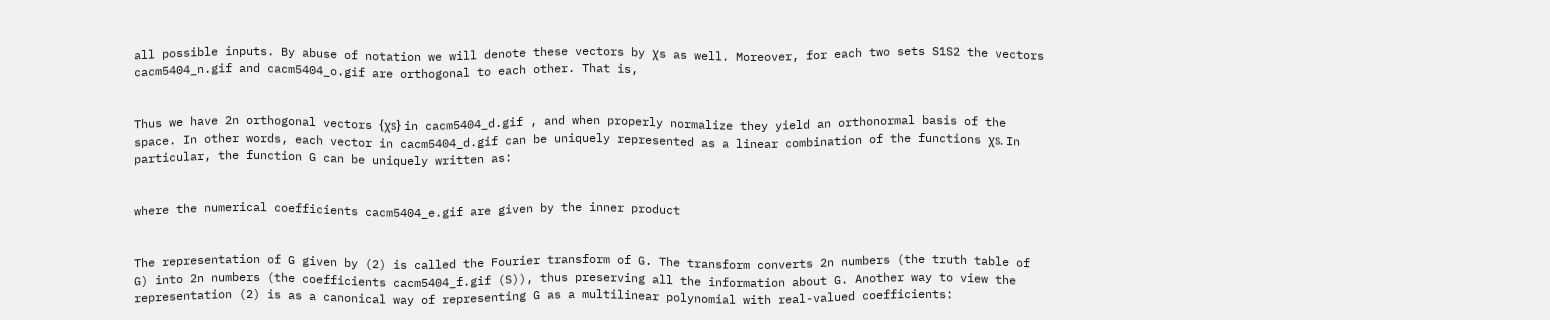all possible inputs. By abuse of notation we will denote these vectors by χs as well. Moreover, for each two sets S1S2 the vectors cacm5404_n.gif and cacm5404_o.gif are orthogonal to each other. That is,


Thus we have 2n orthogonal vectors {χs} in cacm5404_d.gif , and when properly normalize they yield an orthonormal basis of the space. In other words, each vector in cacm5404_d.gif can be uniquely represented as a linear combination of the functions χs. In particular, the function G can be uniquely written as:


where the numerical coefficients cacm5404_e.gif are given by the inner product


The representation of G given by (2) is called the Fourier transform of G. The transform converts 2n numbers (the truth table of G) into 2n numbers (the coefficients cacm5404_f.gif (S)), thus preserving all the information about G. Another way to view the representation (2) is as a canonical way of representing G as a multilinear polynomial with real-valued coefficients: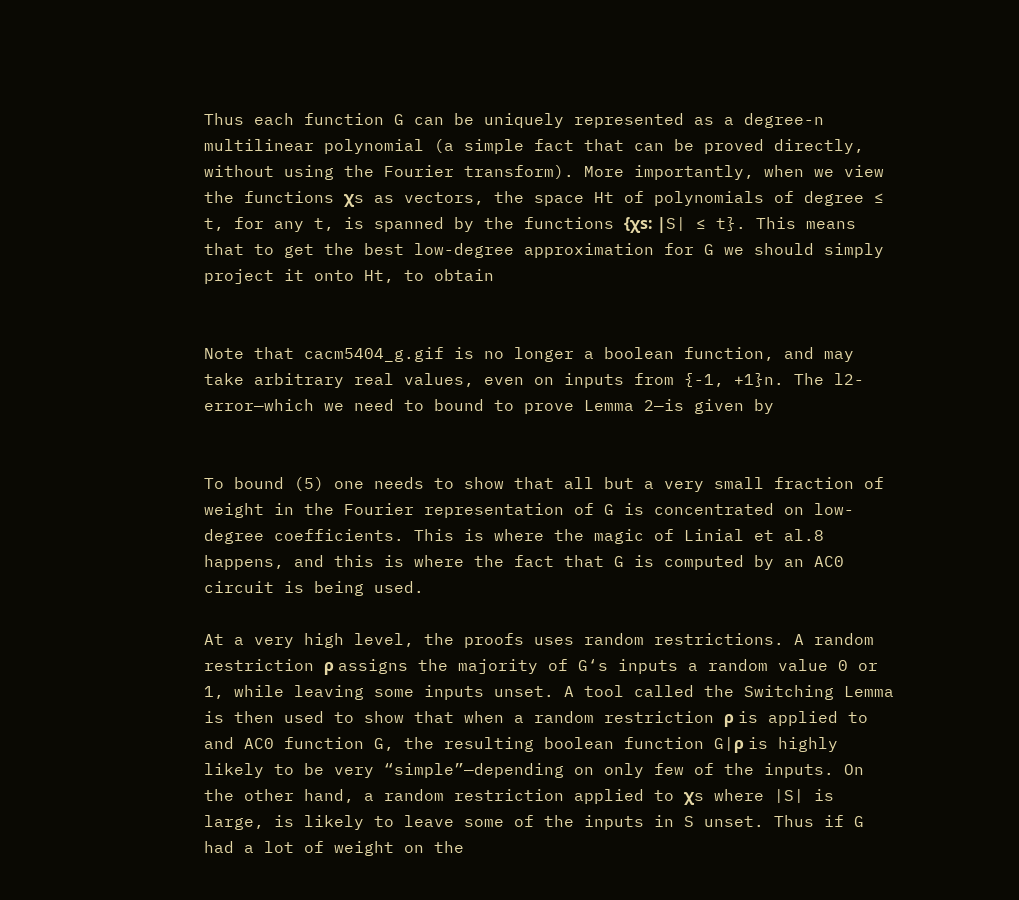Thus each function G can be uniquely represented as a degree-n multilinear polynomial (a simple fact that can be proved directly, without using the Fourier transform). More importantly, when we view the functions χs as vectors, the space Ht of polynomials of degree ≤ t, for any t, is spanned by the functions {χs: |S| ≤ t}. This means that to get the best low-degree approximation for G we should simply project it onto Ht, to obtain


Note that cacm5404_g.gif is no longer a boolean function, and may take arbitrary real values, even on inputs from {-1, +1}n. The l2-error—which we need to bound to prove Lemma 2—is given by


To bound (5) one needs to show that all but a very small fraction of weight in the Fourier representation of G is concentrated on low-degree coefficients. This is where the magic of Linial et al.8 happens, and this is where the fact that G is computed by an AC0 circuit is being used.

At a very high level, the proofs uses random restrictions. A random restriction ρ assigns the majority of G‘s inputs a random value 0 or 1, while leaving some inputs unset. A tool called the Switching Lemma is then used to show that when a random restriction ρ is applied to and AC0 function G, the resulting boolean function G|ρ is highly likely to be very “simple”—depending on only few of the inputs. On the other hand, a random restriction applied to χs where |S| is large, is likely to leave some of the inputs in S unset. Thus if G had a lot of weight on the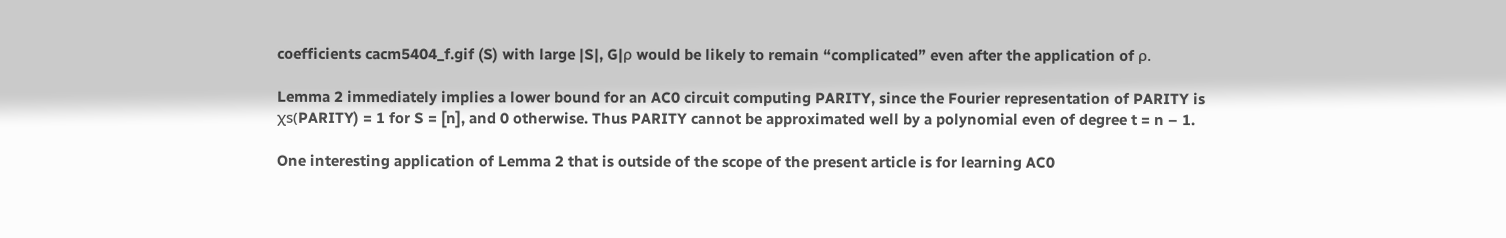coefficients cacm5404_f.gif (S) with large |S|, G|ρ would be likely to remain “complicated” even after the application of ρ.

Lemma 2 immediately implies a lower bound for an AC0 circuit computing PARITY, since the Fourier representation of PARITY is χs(PARITY) = 1 for S = [n], and 0 otherwise. Thus PARITY cannot be approximated well by a polynomial even of degree t = n – 1.

One interesting application of Lemma 2 that is outside of the scope of the present article is for learning AC0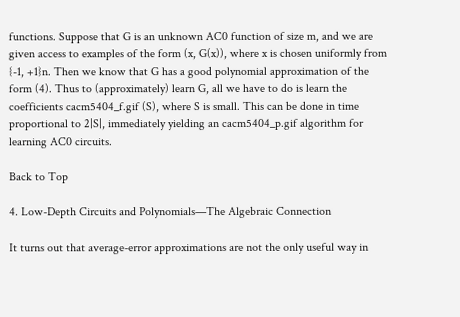functions. Suppose that G is an unknown AC0 function of size m, and we are given access to examples of the form (x, G(x)), where x is chosen uniformly from {-1, +1}n. Then we know that G has a good polynomial approximation of the form (4). Thus to (approximately) learn G, all we have to do is learn the coefficients cacm5404_f.gif (S), where S is small. This can be done in time proportional to 2|S|, immediately yielding an cacm5404_p.gif algorithm for learning AC0 circuits.

Back to Top

4. Low-Depth Circuits and Polynomials—The Algebraic Connection

It turns out that average-error approximations are not the only useful way in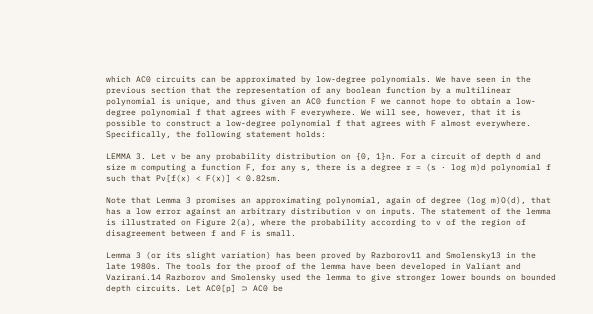which AC0 circuits can be approximated by low-degree polynomials. We have seen in the previous section that the representation of any boolean function by a multilinear polynomial is unique, and thus given an AC0 function F we cannot hope to obtain a low-degree polynomial f that agrees with F everywhere. We will see, however, that it is possible to construct a low-degree polynomial f that agrees with F almost everywhere. Specifically, the following statement holds:

LEMMA 3. Let v be any probability distribution on {0, 1}n. For a circuit of depth d and size m computing a function F, for any s, there is a degree r = (s · log m)d polynomial f such that Pv[f(x) < F(x)] < 0.82sm.

Note that Lemma 3 promises an approximating polynomial, again of degree (log m)O(d), that has a low error against an arbitrary distribution v on inputs. The statement of the lemma is illustrated on Figure 2(a), where the probability according to v of the region of disagreement between f and F is small.

Lemma 3 (or its slight variation) has been proved by Razborov11 and Smolensky13 in the late 1980s. The tools for the proof of the lemma have been developed in Valiant and Vazirani.14 Razborov and Smolensky used the lemma to give stronger lower bounds on bounded depth circuits. Let AC0[p] ⊃ AC0 be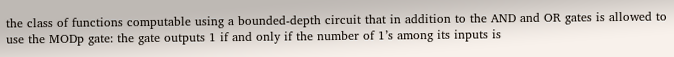the class of functions computable using a bounded-depth circuit that in addition to the AND and OR gates is allowed to use the MODp gate: the gate outputs 1 if and only if the number of 1’s among its inputs is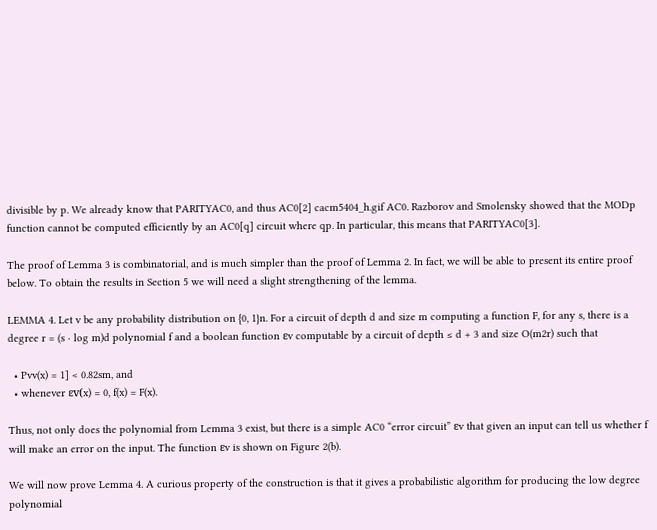divisible by p. We already know that PARITYAC0, and thus AC0[2] cacm5404_h.gif AC0. Razborov and Smolensky showed that the MODp function cannot be computed efficiently by an AC0[q] circuit where qp. In particular, this means that PARITYAC0[3].

The proof of Lemma 3 is combinatorial, and is much simpler than the proof of Lemma 2. In fact, we will be able to present its entire proof below. To obtain the results in Section 5 we will need a slight strengthening of the lemma.

LEMMA 4. Let v be any probability distribution on {0, 1}n. For a circuit of depth d and size m computing a function F, for any s, there is a degree r = (s · log m)d polynomial f and a boolean function εv computable by a circuit of depth ≤ d + 3 and size O(m2r) such that

  • Pvv(x) = 1] < 0.82sm, and
  • whenever εv(x) = 0, f(x) = F(x).

Thus, not only does the polynomial from Lemma 3 exist, but there is a simple AC0 “error circuit” εv that given an input can tell us whether f will make an error on the input. The function εv is shown on Figure 2(b).

We will now prove Lemma 4. A curious property of the construction is that it gives a probabilistic algorithm for producing the low degree polynomial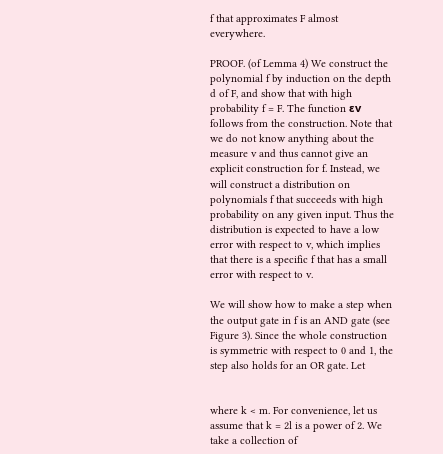f that approximates F almost everywhere.

PROOF. (of Lemma 4) We construct the polynomial f by induction on the depth d of F, and show that with high probability f = F. The function εv follows from the construction. Note that we do not know anything about the measure v and thus cannot give an explicit construction for f. Instead, we will construct a distribution on polynomials f that succeeds with high probability on any given input. Thus the distribution is expected to have a low error with respect to v, which implies that there is a specific f that has a small error with respect to v.

We will show how to make a step when the output gate in f is an AND gate (see Figure 3). Since the whole construction is symmetric with respect to 0 and 1, the step also holds for an OR gate. Let


where k < m. For convenience, let us assume that k = 2l is a power of 2. We take a collection of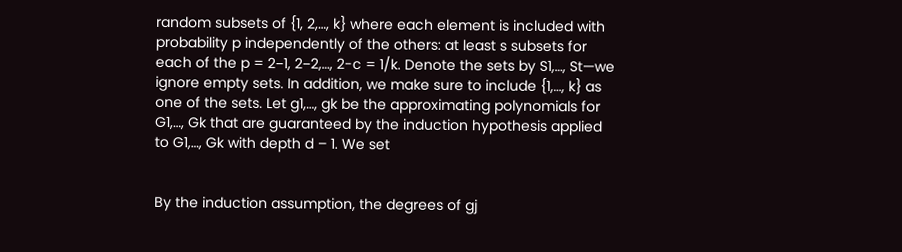random subsets of {1, 2,…, k} where each element is included with probability p independently of the others: at least s subsets for each of the p = 2−1, 2−2,…, 2-c = 1/k. Denote the sets by S1,…, St—we ignore empty sets. In addition, we make sure to include {1,…, k} as one of the sets. Let g1,…, gk be the approximating polynomials for G1,…, Gk that are guaranteed by the induction hypothesis applied to G1,…, Gk with depth d – 1. We set


By the induction assumption, the degrees of gj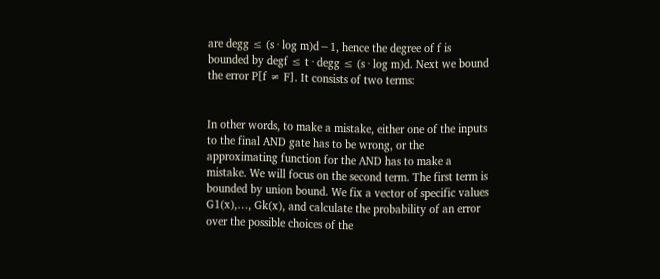are degg ≤ (s · log m)d−1, hence the degree of f is bounded by degf ≤ t · degg ≤ (s · log m)d. Next we bound the error P[f ≠ F]. It consists of two terms:


In other words, to make a mistake, either one of the inputs to the final AND gate has to be wrong, or the approximating function for the AND has to make a mistake. We will focus on the second term. The first term is bounded by union bound. We fix a vector of specific values G1(x),…, Gk(x), and calculate the probability of an error over the possible choices of the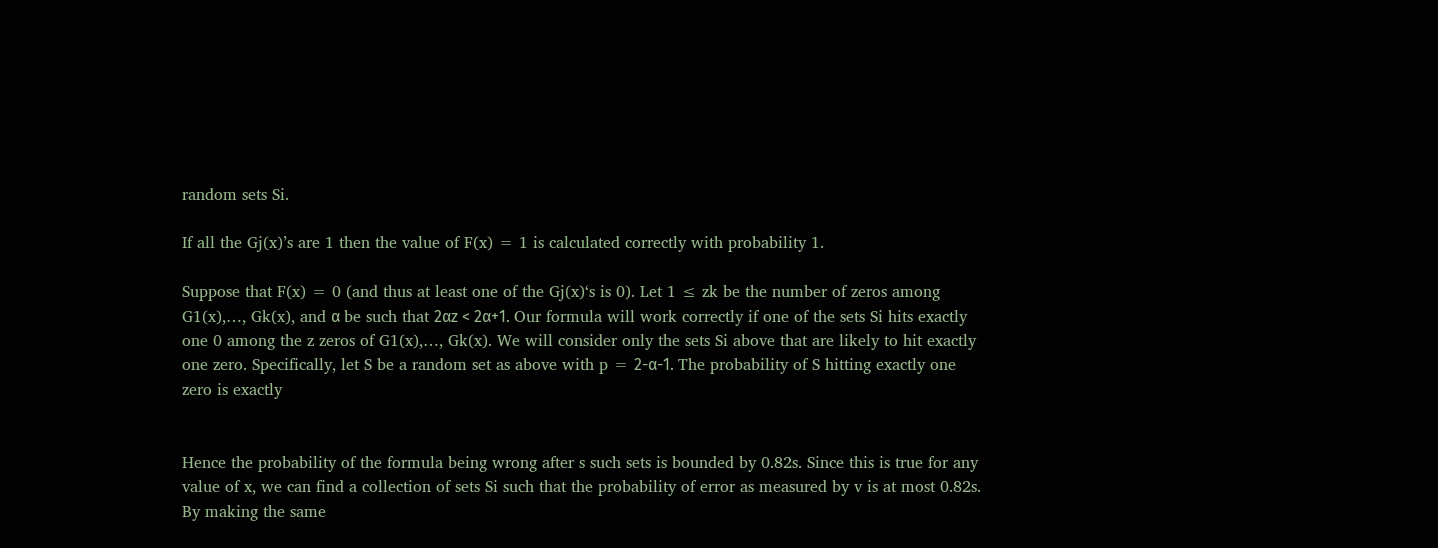random sets Si.

If all the Gj(x)’s are 1 then the value of F(x) = 1 is calculated correctly with probability 1.

Suppose that F(x) = 0 (and thus at least one of the Gj(x)‘s is 0). Let 1 ≤ zk be the number of zeros among G1(x),…, Gk(x), and α be such that 2αz < 2α+1. Our formula will work correctly if one of the sets Si hits exactly one 0 among the z zeros of G1(x),…, Gk(x). We will consider only the sets Si above that are likely to hit exactly one zero. Specifically, let S be a random set as above with p = 2-α-1. The probability of S hitting exactly one zero is exactly


Hence the probability of the formula being wrong after s such sets is bounded by 0.82s. Since this is true for any value of x, we can find a collection of sets Si such that the probability of error as measured by v is at most 0.82s. By making the same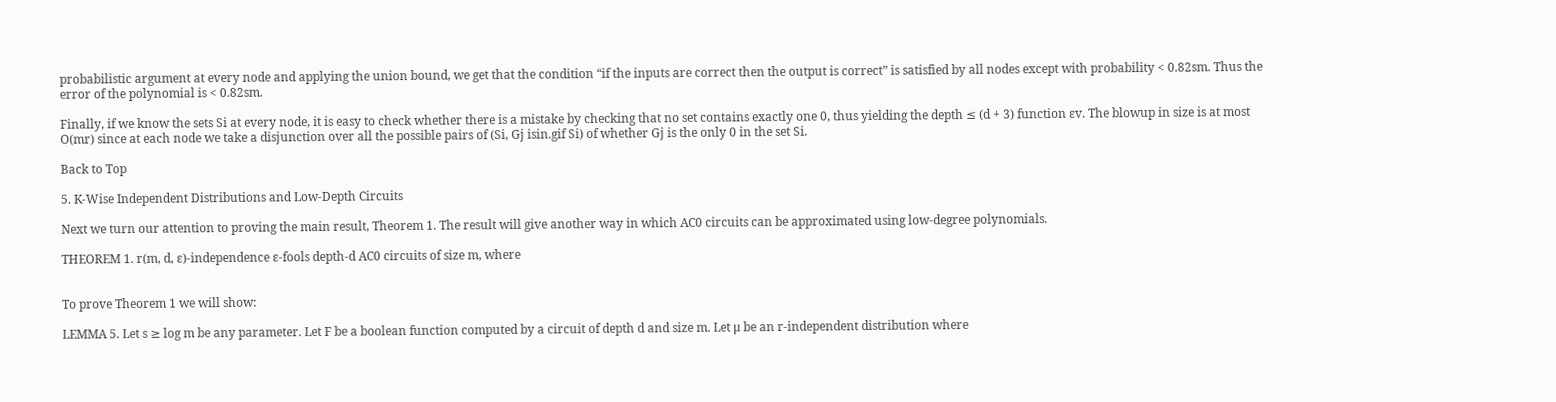probabilistic argument at every node and applying the union bound, we get that the condition “if the inputs are correct then the output is correct” is satisfied by all nodes except with probability < 0.82sm. Thus the error of the polynomial is < 0.82sm.

Finally, if we know the sets Si at every node, it is easy to check whether there is a mistake by checking that no set contains exactly one 0, thus yielding the depth ≤ (d + 3) function εv. The blowup in size is at most O(mr) since at each node we take a disjunction over all the possible pairs of (Si, Gj isin.gif Si) of whether Gj is the only 0 in the set Si.

Back to Top

5. K-Wise Independent Distributions and Low-Depth Circuits

Next we turn our attention to proving the main result, Theorem 1. The result will give another way in which AC0 circuits can be approximated using low-degree polynomials.

THEOREM 1. r(m, d, ε)-independence ε-fools depth-d AC0 circuits of size m, where


To prove Theorem 1 we will show:

LEMMA 5. Let s ≥ log m be any parameter. Let F be a boolean function computed by a circuit of depth d and size m. Let μ be an r-independent distribution where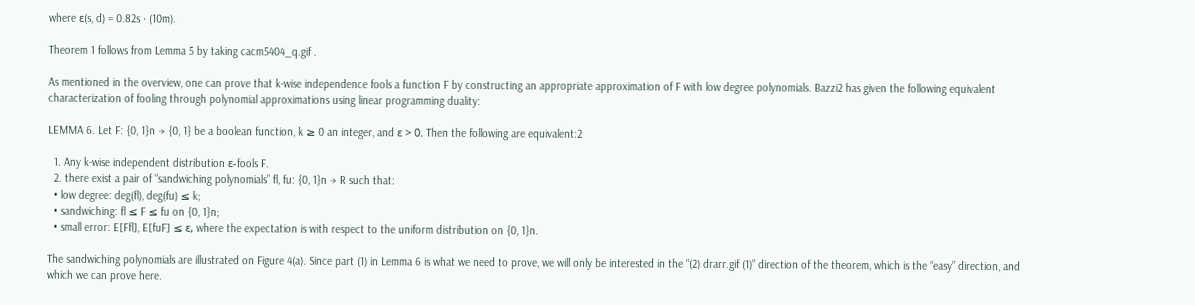where ε(s, d) = 0.82s · (10m).

Theorem 1 follows from Lemma 5 by taking cacm5404_q.gif .

As mentioned in the overview, one can prove that k-wise independence fools a function F by constructing an appropriate approximation of F with low degree polynomials. Bazzi2 has given the following equivalent characterization of fooling through polynomial approximations using linear programming duality:

LEMMA 6. Let F: {0, 1}n → {0, 1} be a boolean function, k ≥ 0 an integer, and ε > 0. Then the following are equivalent:2

  1. Any k-wise independent distribution ε-fools F.
  2. there exist a pair of “sandwiching polynomials” fl, fu: {0, 1}n → R such that:
  • low degree: deg(fl), deg(fu) ≤ k;
  • sandwiching: fl ≤ F ≤ fu on {0, 1}n;
  • small error: E[Ffl], E[fuF] ≤ ε, where the expectation is with respect to the uniform distribution on {0, 1}n.

The sandwiching polynomials are illustrated on Figure 4(a). Since part (1) in Lemma 6 is what we need to prove, we will only be interested in the “(2) drarr.gif (1)” direction of the theorem, which is the “easy” direction, and which we can prove here.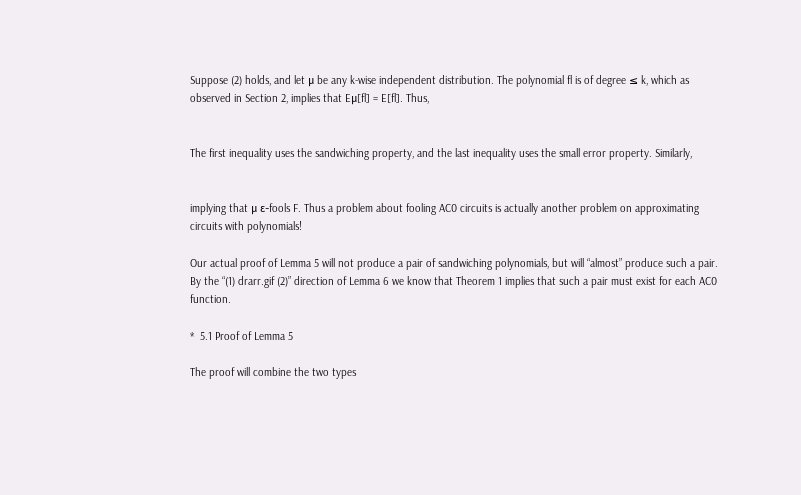Suppose (2) holds, and let μ be any k-wise independent distribution. The polynomial fl is of degree ≤ k, which as observed in Section 2, implies that Eμ[fl] = E[fl]. Thus,


The first inequality uses the sandwiching property, and the last inequality uses the small error property. Similarly,


implying that μ ε-fools F. Thus a problem about fooling AC0 circuits is actually another problem on approximating circuits with polynomials!

Our actual proof of Lemma 5 will not produce a pair of sandwiching polynomials, but will “almost” produce such a pair. By the “(1) drarr.gif (2)” direction of Lemma 6 we know that Theorem 1 implies that such a pair must exist for each AC0 function.

*  5.1 Proof of Lemma 5

The proof will combine the two types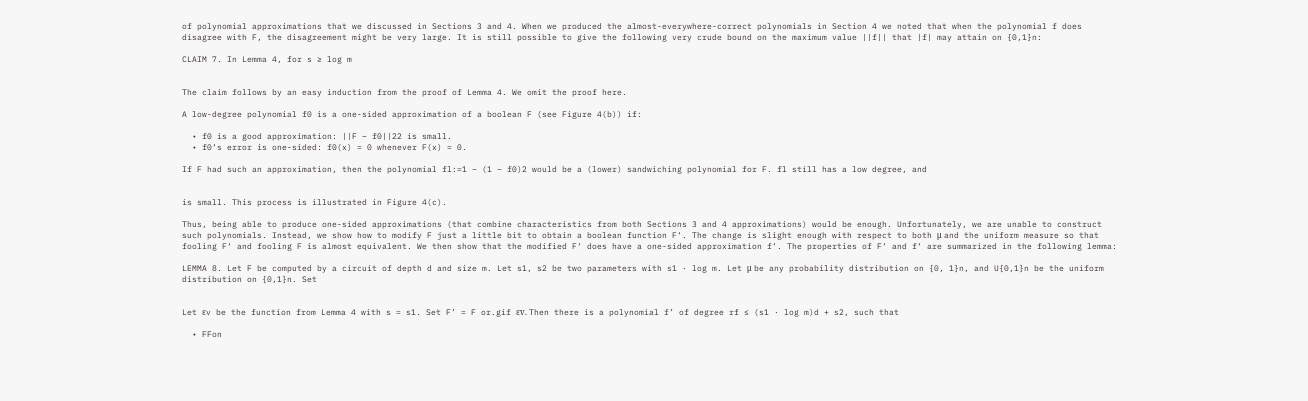of polynomial approximations that we discussed in Sections 3 and 4. When we produced the almost-everywhere-correct polynomials in Section 4 we noted that when the polynomial f does disagree with F, the disagreement might be very large. It is still possible to give the following very crude bound on the maximum value ||f|| that |f| may attain on {0,1}n:

CLAIM 7. In Lemma 4, for s ≥ log m


The claim follows by an easy induction from the proof of Lemma 4. We omit the proof here.

A low-degree polynomial f0 is a one-sided approximation of a boolean F (see Figure 4(b)) if:

  • f0 is a good approximation: ||F – f0||22 is small.
  • f0‘s error is one-sided: f0(x) = 0 whenever F(x) = 0.

If F had such an approximation, then the polynomial fl:=1 – (1 – f0)2 would be a (lower) sandwiching polynomial for F. fl still has a low degree, and


is small. This process is illustrated in Figure 4(c).

Thus, being able to produce one-sided approximations (that combine characteristics from both Sections 3 and 4 approximations) would be enough. Unfortunately, we are unable to construct such polynomials. Instead, we show how to modify F just a little bit to obtain a boolean function F‘. The change is slight enough with respect to both μ and the uniform measure so that fooling F‘ and fooling F is almost equivalent. We then show that the modified F‘ does have a one-sided approximation f‘. The properties of F‘ and f‘ are summarized in the following lemma:

LEMMA 8. Let F be computed by a circuit of depth d and size m. Let s1, s2 be two parameters with s1 · log m. Let μ be any probability distribution on {0, 1}n, and U{0,1}n be the uniform distribution on {0,1}n. Set


Let εv be the function from Lemma 4 with s = s1. Set F’ = F or.gif εv. Then there is a polynomial f’ of degree rf ≤ (s1 · log m)d + s2, such that

  • FFon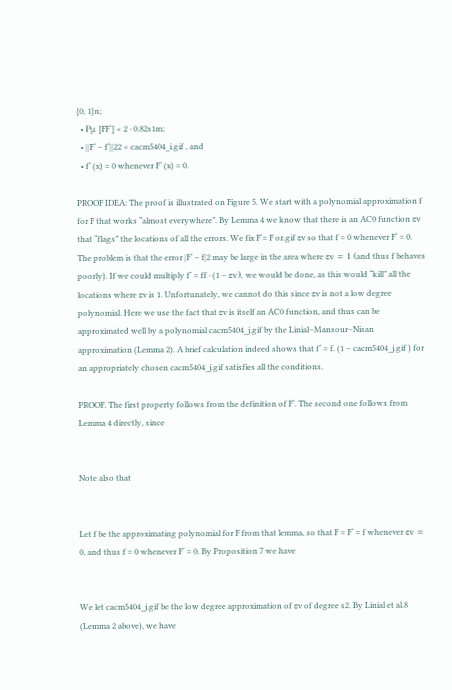{0, 1}n;
  • Pμ [FF‘] < 2 · 0.82s1m;
  • ||F‘ – f‘||22 < cacm5404_i.gif , and
  • f‘ (x) = 0 whenever F‘ (x) = 0.

PROOF IDEA: The proof is illustrated on Figure 5. We start with a polynomial approximation f for F that works “almost everywhere”. By Lemma 4 we know that there is an AC0 function εv that “flags” the locations of all the errors. We fix F‘= F or.gif εv so that f = 0 whenever F‘ = 0. The problem is that the error |F‘ – f|2 may be large in the area where εv = 1 (and thus f behaves poorly). If we could multiply f‘ = ff · (1 – εv), we would be done, as this would “kill” all the locations where εv is 1. Unfortunately, we cannot do this since εv is not a low degree polynomial. Here we use the fact that εv is itself an AC0 function, and thus can be approximated well by a polynomial cacm5404_j.gif by the Linial–Mansour–Nisan approximation (Lemma 2). A brief calculation indeed shows that f‘ = f. (1 – cacm5404_j.gif ) for an appropriately chosen cacm5404_j.gif satisfies all the conditions.

PROOF. The first property follows from the definition of F‘. The second one follows from Lemma 4 directly, since


Note also that


Let f be the approximating polynomial for F from that lemma, so that F = F‘ = f whenever εv = 0, and thus f = 0 whenever F‘ = 0. By Proposition 7 we have


We let cacm5404_j.gif be the low degree approximation of εv of degree s2. By Linial et al.8 (Lemma 2 above), we have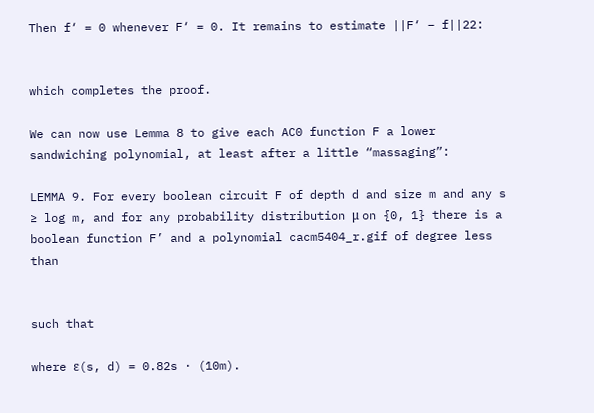Then f‘ = 0 whenever F‘ = 0. It remains to estimate ||F‘ – f||22:


which completes the proof.

We can now use Lemma 8 to give each AC0 function F a lower sandwiching polynomial, at least after a little “massaging”:

LEMMA 9. For every boolean circuit F of depth d and size m and any s ≥ log m, and for any probability distribution μ on {0, 1} there is a boolean function F’ and a polynomial cacm5404_r.gif of degree less than


such that

where ε(s, d) = 0.82s · (10m).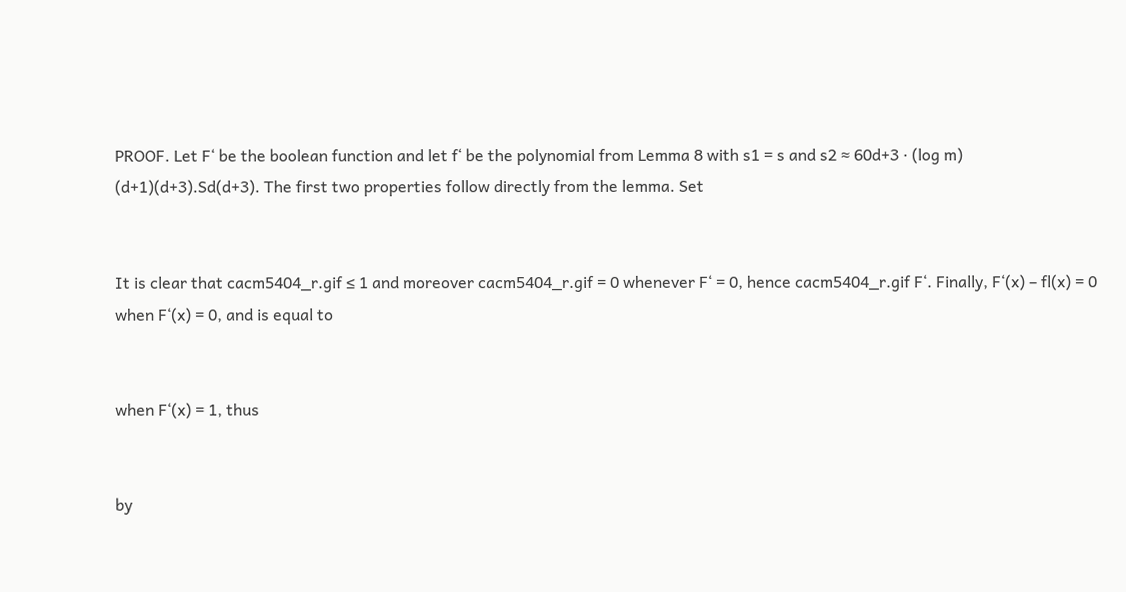PROOF. Let F‘ be the boolean function and let f‘ be the polynomial from Lemma 8 with s1 = s and s2 ≈ 60d+3 · (log m) (d+1)(d+3).Sd(d+3). The first two properties follow directly from the lemma. Set


It is clear that cacm5404_r.gif ≤ 1 and moreover cacm5404_r.gif = 0 whenever F‘ = 0, hence cacm5404_r.gif F‘. Finally, F‘(x) – fl(x) = 0 when F‘(x) = 0, and is equal to


when F‘(x) = 1, thus


by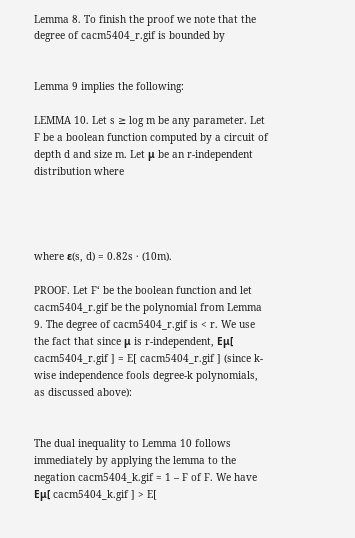Lemma 8. To finish the proof we note that the degree of cacm5404_r.gif is bounded by


Lemma 9 implies the following:

LEMMA 10. Let s ≥ log m be any parameter. Let F be a boolean function computed by a circuit of depth d and size m. Let μ be an r-independent distribution where




where ε(s, d) = 0.82s · (10m).

PROOF. Let F‘ be the boolean function and let cacm5404_r.gif be the polynomial from Lemma 9. The degree of cacm5404_r.gif is < r. We use the fact that since μ is r-independent, Eμ[ cacm5404_r.gif ] = E[ cacm5404_r.gif ] (since k-wise independence fools degree-k polynomials, as discussed above):


The dual inequality to Lemma 10 follows immediately by applying the lemma to the negation cacm5404_k.gif = 1 – F of F. We have Eμ[ cacm5404_k.gif ] > E[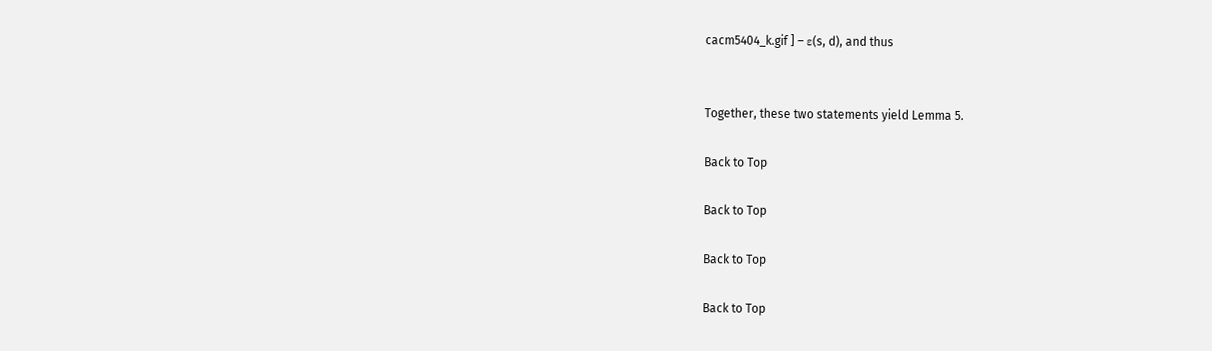cacm5404_k.gif ] – ε(s, d), and thus


Together, these two statements yield Lemma 5.

Back to Top

Back to Top

Back to Top

Back to Top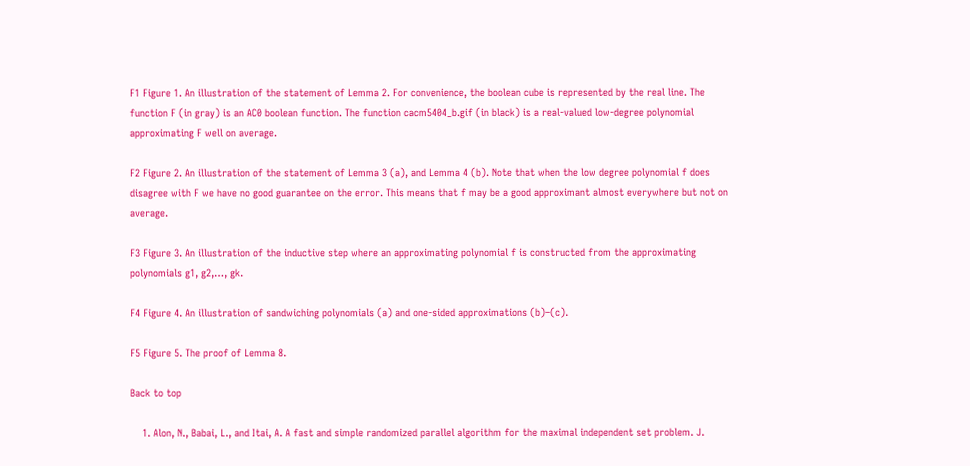F1 Figure 1. An illustration of the statement of Lemma 2. For convenience, the boolean cube is represented by the real line. The function F (in gray) is an AC0 boolean function. The function cacm5404_b.gif (in black) is a real-valued low-degree polynomial approximating F well on average.

F2 Figure 2. An illustration of the statement of Lemma 3 (a), and Lemma 4 (b). Note that when the low degree polynomial f does disagree with F we have no good guarantee on the error. This means that f may be a good approximant almost everywhere but not on average.

F3 Figure 3. An illustration of the inductive step where an approximating polynomial f is constructed from the approximating polynomials g1, g2,…, gk.

F4 Figure 4. An illustration of sandwiching polynomials (a) and one-sided approximations (b)–(c).

F5 Figure 5. The proof of Lemma 8.

Back to top

    1. Alon, N., Babai, L., and Itai, A. A fast and simple randomized parallel algorithm for the maximal independent set problem. J.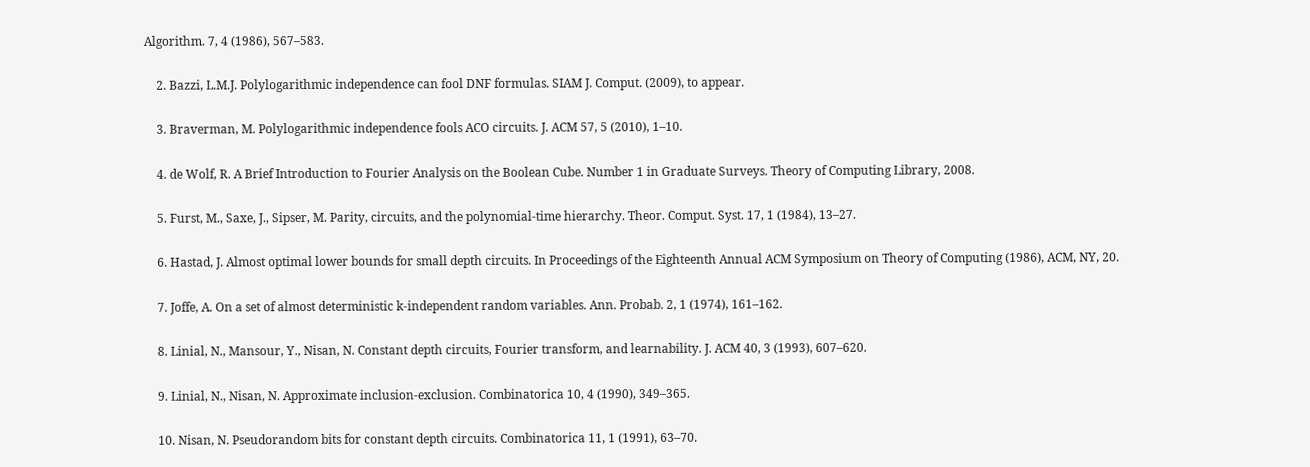Algorithm. 7, 4 (1986), 567–583.

    2. Bazzi, L.M.J. Polylogarithmic independence can fool DNF formulas. SIAM J. Comput. (2009), to appear.

    3. Braverman, M. Polylogarithmic independence fools ACO circuits. J. ACM 57, 5 (2010), 1–10.

    4. de Wolf, R. A Brief Introduction to Fourier Analysis on the Boolean Cube. Number 1 in Graduate Surveys. Theory of Computing Library, 2008.

    5. Furst, M., Saxe, J., Sipser, M. Parity, circuits, and the polynomial-time hierarchy. Theor. Comput. Syst. 17, 1 (1984), 13–27.

    6. Hastad, J. Almost optimal lower bounds for small depth circuits. In Proceedings of the Eighteenth Annual ACM Symposium on Theory of Computing (1986), ACM, NY, 20.

    7. Joffe, A. On a set of almost deterministic k-independent random variables. Ann. Probab. 2, 1 (1974), 161–162.

    8. Linial, N., Mansour, Y., Nisan, N. Constant depth circuits, Fourier transform, and learnability. J. ACM 40, 3 (1993), 607–620.

    9. Linial, N., Nisan, N. Approximate inclusion-exclusion. Combinatorica 10, 4 (1990), 349–365.

    10. Nisan, N. Pseudorandom bits for constant depth circuits. Combinatorica 11, 1 (1991), 63–70.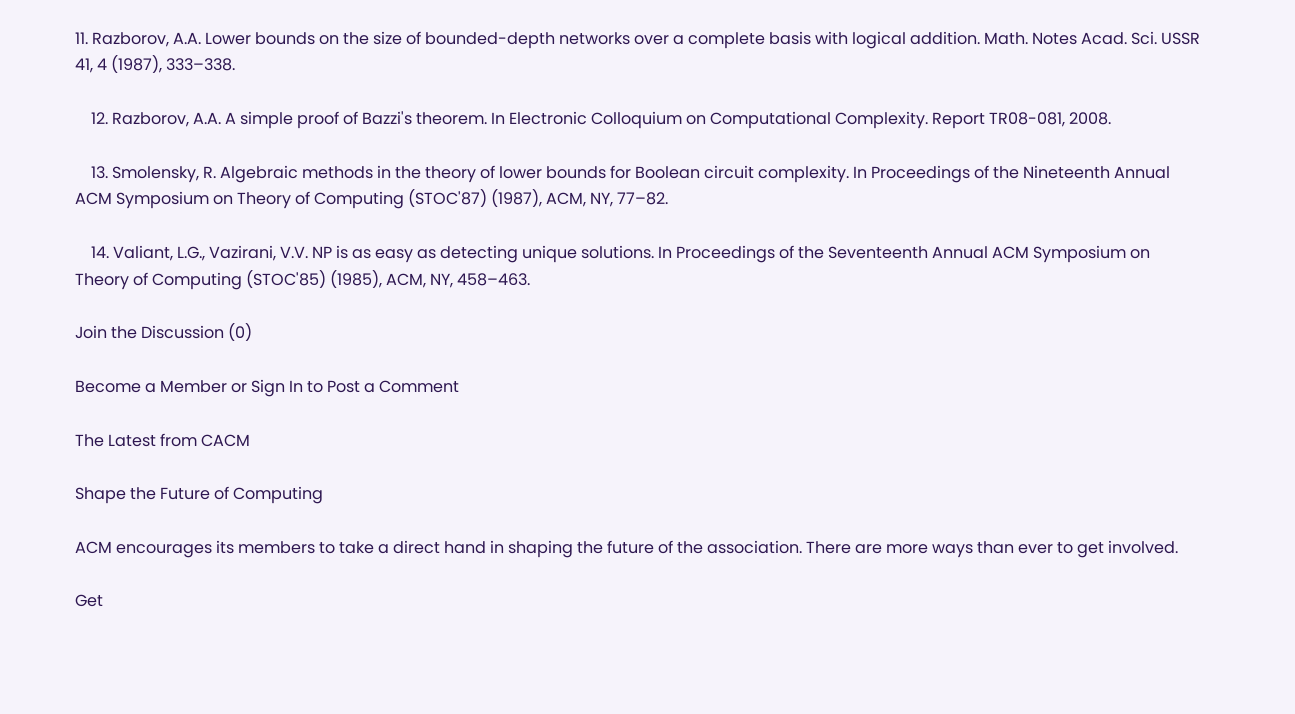11. Razborov, A.A. Lower bounds on the size of bounded-depth networks over a complete basis with logical addition. Math. Notes Acad. Sci. USSR 41, 4 (1987), 333–338.

    12. Razborov, A.A. A simple proof of Bazzi's theorem. In Electronic Colloquium on Computational Complexity. Report TR08-081, 2008.

    13. Smolensky, R. Algebraic methods in the theory of lower bounds for Boolean circuit complexity. In Proceedings of the Nineteenth Annual ACM Symposium on Theory of Computing (STOC'87) (1987), ACM, NY, 77–82.

    14. Valiant, L.G., Vazirani, V.V. NP is as easy as detecting unique solutions. In Proceedings of the Seventeenth Annual ACM Symposium on Theory of Computing (STOC'85) (1985), ACM, NY, 458–463.

Join the Discussion (0)

Become a Member or Sign In to Post a Comment

The Latest from CACM

Shape the Future of Computing

ACM encourages its members to take a direct hand in shaping the future of the association. There are more ways than ever to get involved.

Get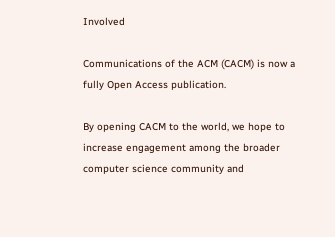Involved

Communications of the ACM (CACM) is now a fully Open Access publication.

By opening CACM to the world, we hope to increase engagement among the broader computer science community and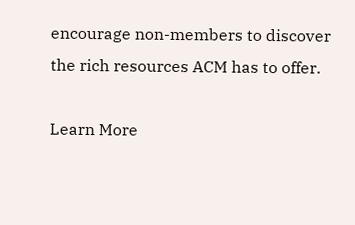encourage non-members to discover the rich resources ACM has to offer.

Learn More